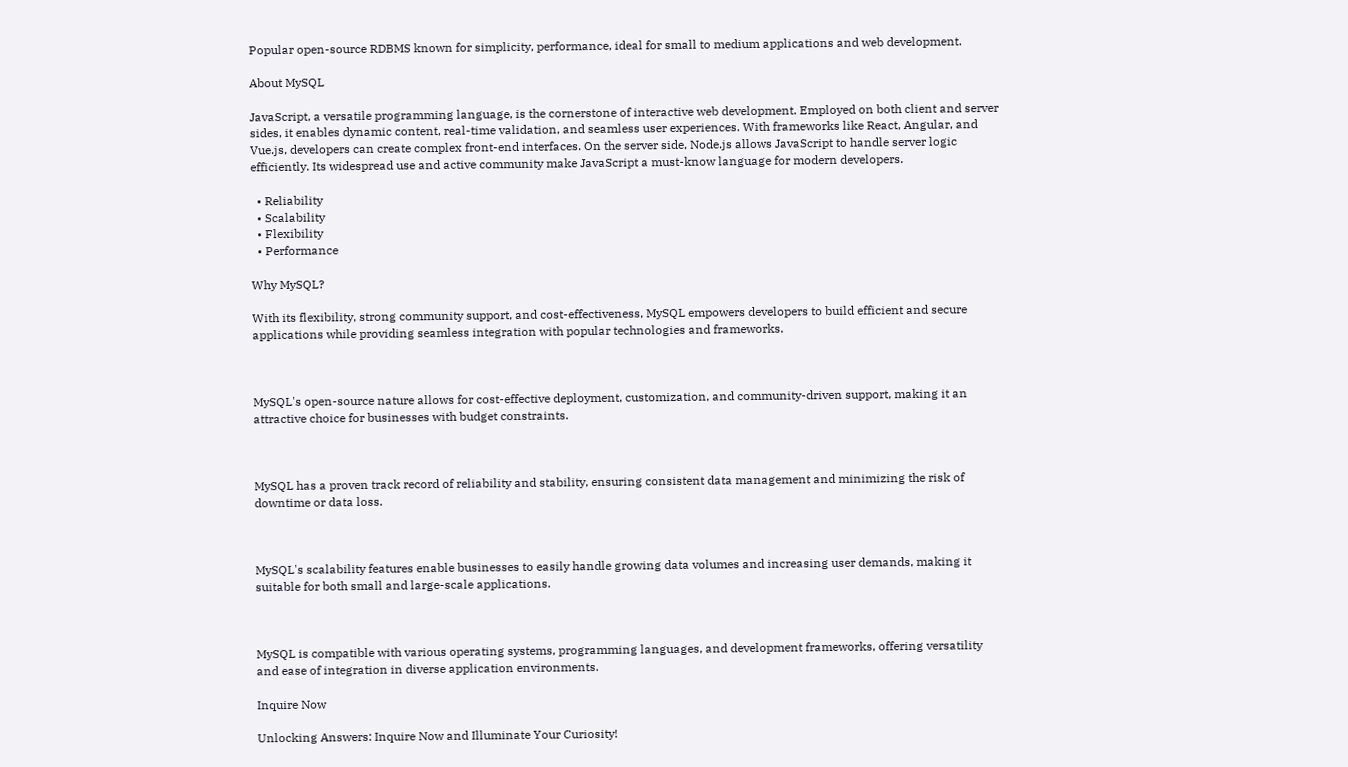Popular open-source RDBMS known for simplicity, performance, ideal for small to medium applications and web development.

About MySQL

JavaScript, a versatile programming language, is the cornerstone of interactive web development. Employed on both client and server sides, it enables dynamic content, real-time validation, and seamless user experiences. With frameworks like React, Angular, and Vue.js, developers can create complex front-end interfaces. On the server side, Node.js allows JavaScript to handle server logic efficiently. Its widespread use and active community make JavaScript a must-know language for modern developers.

  • Reliability
  • Scalability
  • Flexibility
  • Performance

Why MySQL?

With its flexibility, strong community support, and cost-effectiveness, MySQL empowers developers to build efficient and secure applications while providing seamless integration with popular technologies and frameworks.



MySQL's open-source nature allows for cost-effective deployment, customization, and community-driven support, making it an attractive choice for businesses with budget constraints.



MySQL has a proven track record of reliability and stability, ensuring consistent data management and minimizing the risk of downtime or data loss.



MySQL's scalability features enable businesses to easily handle growing data volumes and increasing user demands, making it suitable for both small and large-scale applications.



MySQL is compatible with various operating systems, programming languages, and development frameworks, offering versatility and ease of integration in diverse application environments.

Inquire Now

Unlocking Answers: Inquire Now and Illuminate Your Curiosity!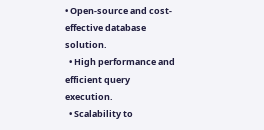• Open-source and cost-effective database solution.
  • High performance and efficient query execution.
  • Scalability to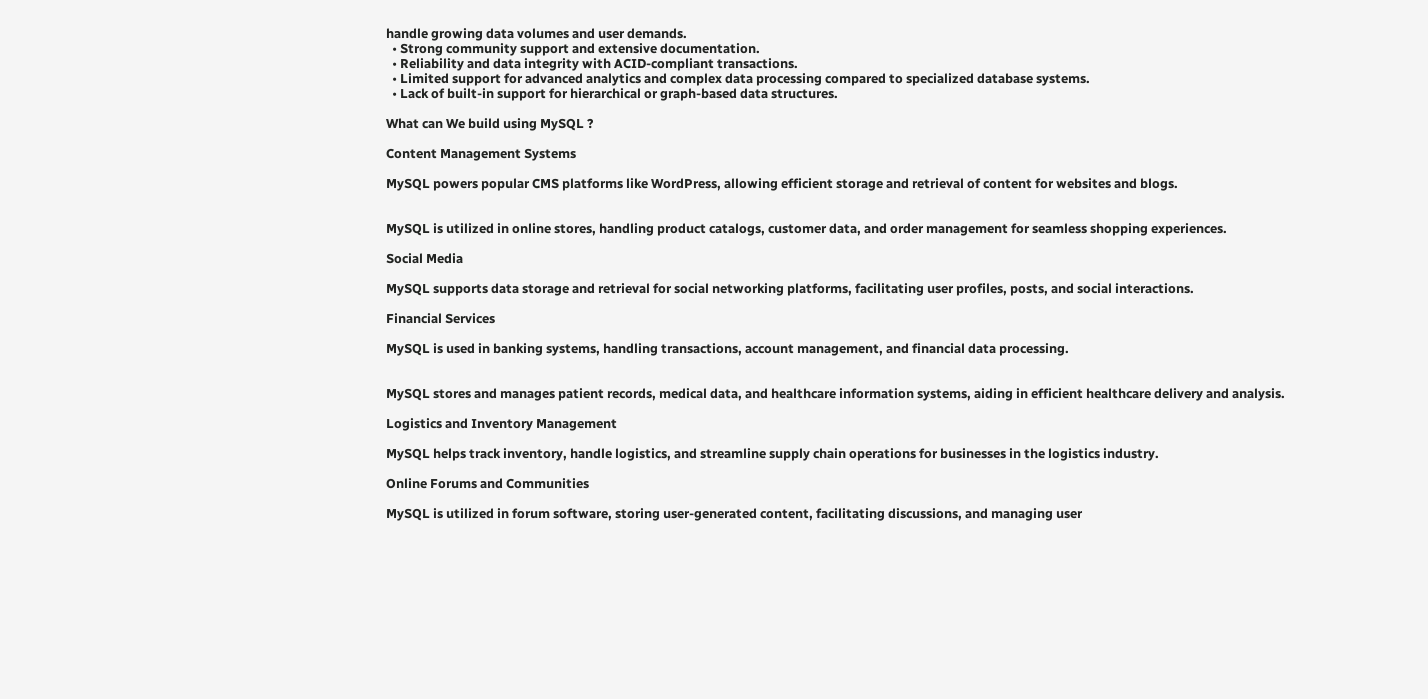handle growing data volumes and user demands.
  • Strong community support and extensive documentation.
  • Reliability and data integrity with ACID-compliant transactions.
  • Limited support for advanced analytics and complex data processing compared to specialized database systems.
  • Lack of built-in support for hierarchical or graph-based data structures.

What can We build using MySQL ?

Content Management Systems

MySQL powers popular CMS platforms like WordPress, allowing efficient storage and retrieval of content for websites and blogs.


MySQL is utilized in online stores, handling product catalogs, customer data, and order management for seamless shopping experiences.

Social Media

MySQL supports data storage and retrieval for social networking platforms, facilitating user profiles, posts, and social interactions.

Financial Services

MySQL is used in banking systems, handling transactions, account management, and financial data processing.


MySQL stores and manages patient records, medical data, and healthcare information systems, aiding in efficient healthcare delivery and analysis.

Logistics and Inventory Management

MySQL helps track inventory, handle logistics, and streamline supply chain operations for businesses in the logistics industry.

Online Forums and Communities

MySQL is utilized in forum software, storing user-generated content, facilitating discussions, and managing user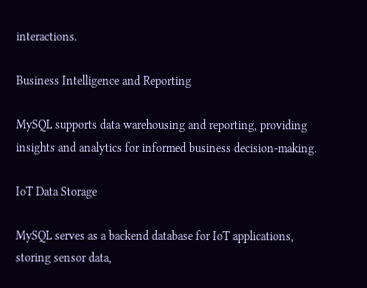interactions.

Business Intelligence and Reporting

MySQL supports data warehousing and reporting, providing insights and analytics for informed business decision-making.

IoT Data Storage

MySQL serves as a backend database for IoT applications, storing sensor data,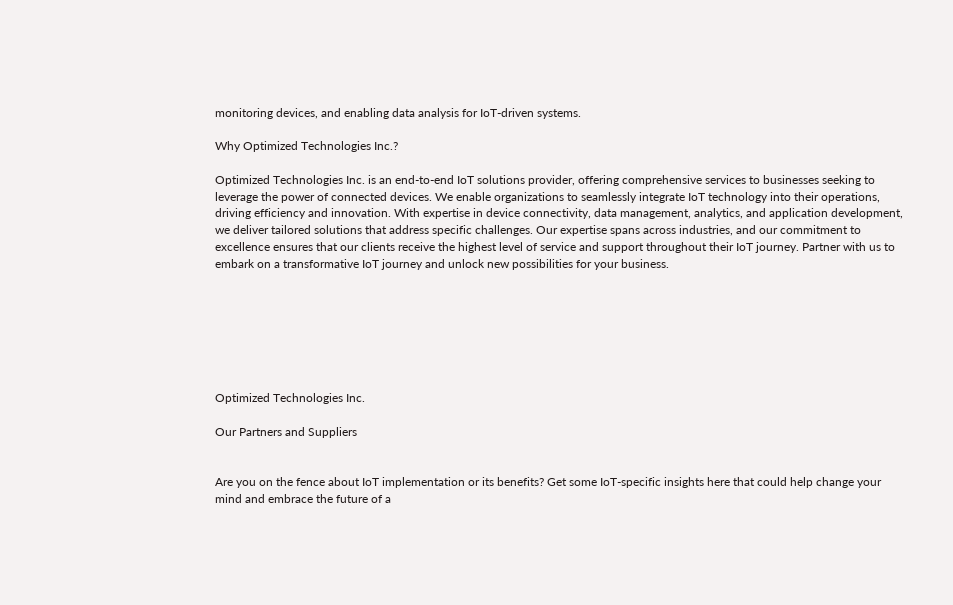monitoring devices, and enabling data analysis for IoT-driven systems.

Why Optimized Technologies Inc.?

Optimized Technologies Inc. is an end-to-end IoT solutions provider, offering comprehensive services to businesses seeking to leverage the power of connected devices. We enable organizations to seamlessly integrate IoT technology into their operations, driving efficiency and innovation. With expertise in device connectivity, data management, analytics, and application development, we deliver tailored solutions that address specific challenges. Our expertise spans across industries, and our commitment to excellence ensures that our clients receive the highest level of service and support throughout their IoT journey. Partner with us to embark on a transformative IoT journey and unlock new possibilities for your business.







Optimized Technologies Inc.

Our Partners and Suppliers


Are you on the fence about IoT implementation or its benefits? Get some IoT-specific insights here that could help change your mind and embrace the future of a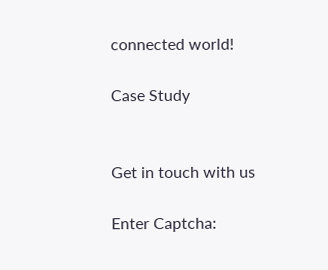connected world!

Case Study


Get in touch with us

Enter Captcha: